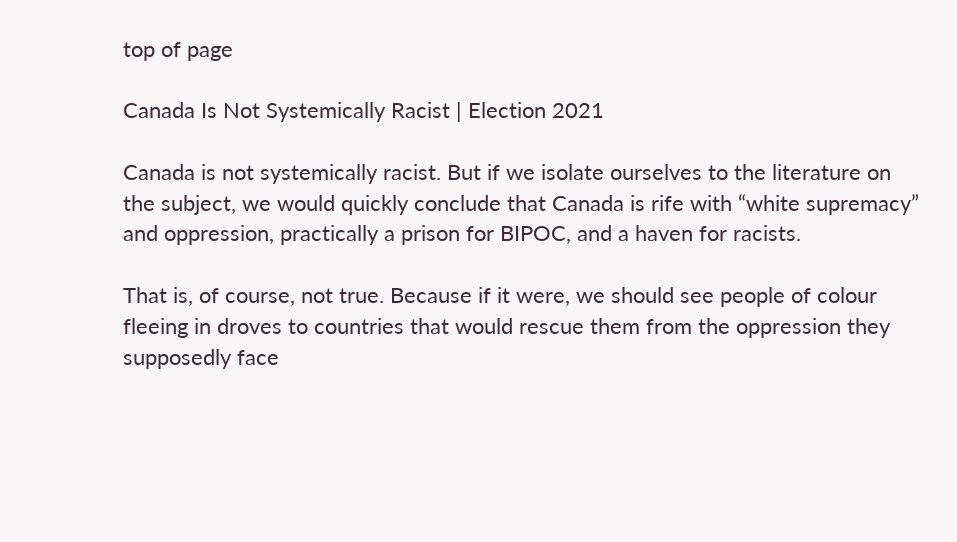top of page

Canada Is Not Systemically Racist | Election 2021

Canada is not systemically racist. But if we isolate ourselves to the literature on the subject, we would quickly conclude that Canada is rife with “white supremacy” and oppression, practically a prison for BIPOC, and a haven for racists.

That is, of course, not true. Because if it were, we should see people of colour fleeing in droves to countries that would rescue them from the oppression they supposedly face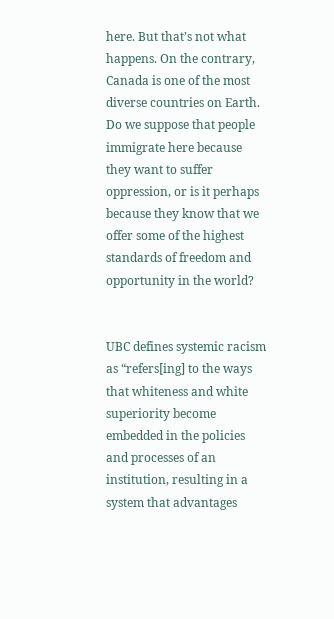here. But that’s not what happens. On the contrary, Canada is one of the most diverse countries on Earth. Do we suppose that people immigrate here because they want to suffer oppression, or is it perhaps because they know that we offer some of the highest standards of freedom and opportunity in the world?


UBC defines systemic racism as “refers[ing] to the ways that whiteness and white superiority become embedded in the policies and processes of an institution, resulting in a system that advantages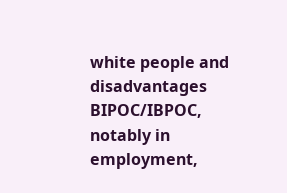white people and disadvantages BIPOC/IBPOC, notably in employment,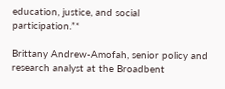education, justice, and social participation.”*

Brittany Andrew-Amofah, senior policy and research analyst at the Broadbent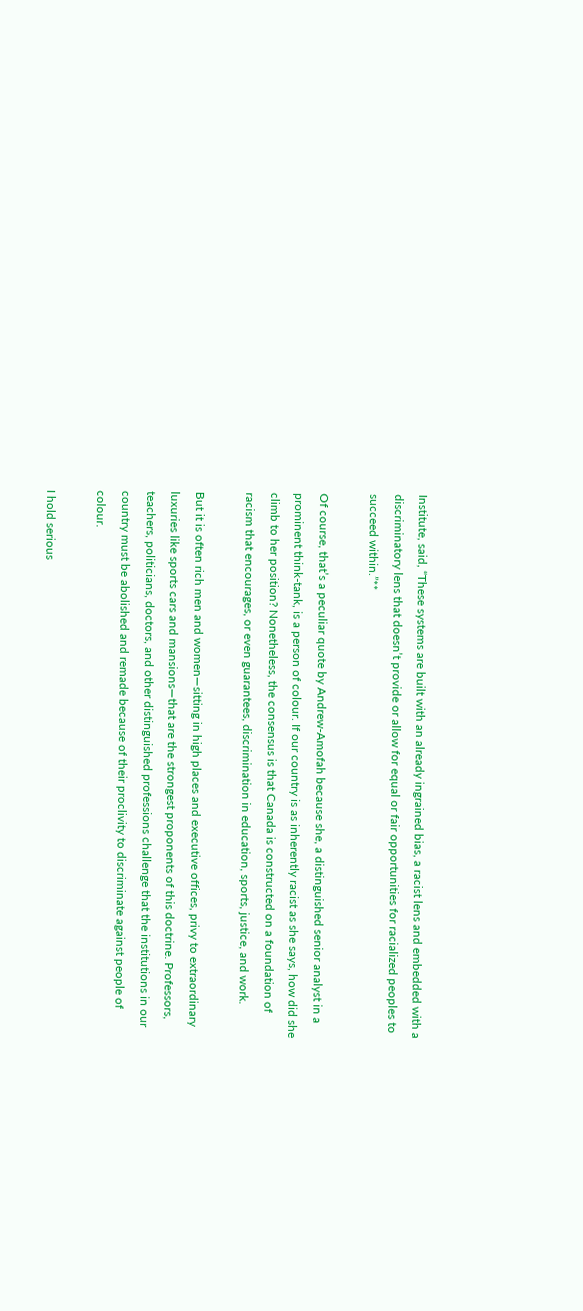Institute, said, “These systems are built with an already ingrained bias, a racist lens and embedded with a discriminatory lens that doesn’t provide or allow for equal or fair opportunities for racialized peoples to succeed within.”**

Of course, that’s a peculiar quote by Andrew-Amofah because she, a distinguished senior analyst in a prominent think-tank, is a person of colour. If our country is as inherently racist as she says, how did she climb to her position? Nonetheless, the consensus is that Canada is constructed on a foundation of racism that encourages, or even guarantees, discrimination in education, sports, justice, and work.

But it is often rich men and women—sitting in high places and executive offices, privy to extraordinary luxuries like sports cars and mansions—that are the strongest proponents of this doctrine. Professors, teachers, politicians, doctors, and other distinguished professions challenge that the institutions in our country must be abolished and remade because of their proclivity to discriminate against people of colour.

I hold serious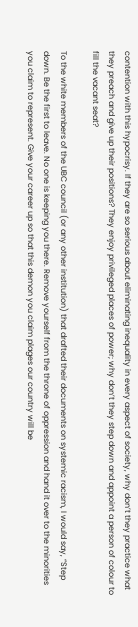contention with this hypocrisy. If they are so serious about eliminating inequality in every aspect of society, why don’t they practice what they preach and give up their positions? They enjoy privileged places of power; why don’t they step down and appoint a person of colour to fill the vacant seat?

To the white members of the UBC council (or any other institution) that drafted their documents on systemic racism, I would say, “Step down. Be the first to leave. No one is keeping you there. Remove yourself from the throne of oppression and hand it over to the minorities you claim to represent. Give your career up so that this demon you claim plages our country will be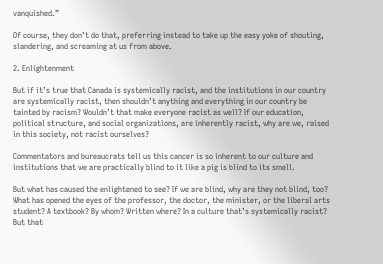vanquished.”

Of course, they don’t do that, preferring instead to take up the easy yoke of shouting, slandering, and screaming at us from above.

2. Enlightenment

But if it’s true that Canada is systemically racist, and the institutions in our country are systemically racist, then shouldn’t anything and everything in our country be tainted by racism? Wouldn’t that make everyone racist as well? If our education, political structure, and social organizations, are inherently racist, why are we, raised in this society, not racist ourselves?

Commentators and bureaucrats tell us this cancer is so inherent to our culture and institutions that we are practically blind to it like a pig is blind to its smell.

But what has caused the enlightened to see? If we are blind, why are they not blind, too? What has opened the eyes of the professor, the doctor, the minister, or the liberal arts student? A textbook? By whom? Written where? In a culture that’s systemically racist? But that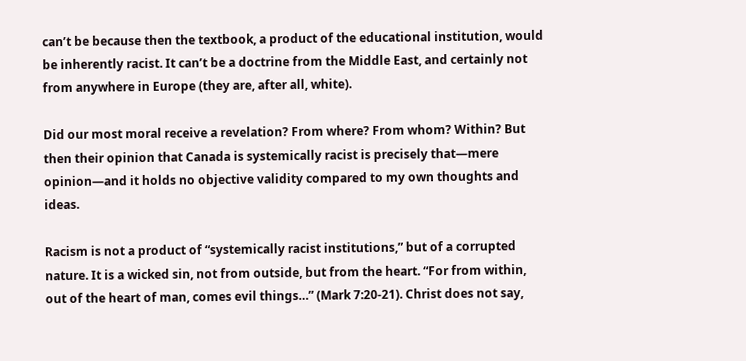can’t be because then the textbook, a product of the educational institution, would be inherently racist. It can’t be a doctrine from the Middle East, and certainly not from anywhere in Europe (they are, after all, white).

Did our most moral receive a revelation? From where? From whom? Within? But then their opinion that Canada is systemically racist is precisely that—mere opinion—and it holds no objective validity compared to my own thoughts and ideas.

Racism is not a product of “systemically racist institutions,” but of a corrupted nature. It is a wicked sin, not from outside, but from the heart. “For from within, out of the heart of man, comes evil things…” (Mark 7:20-21). Christ does not say,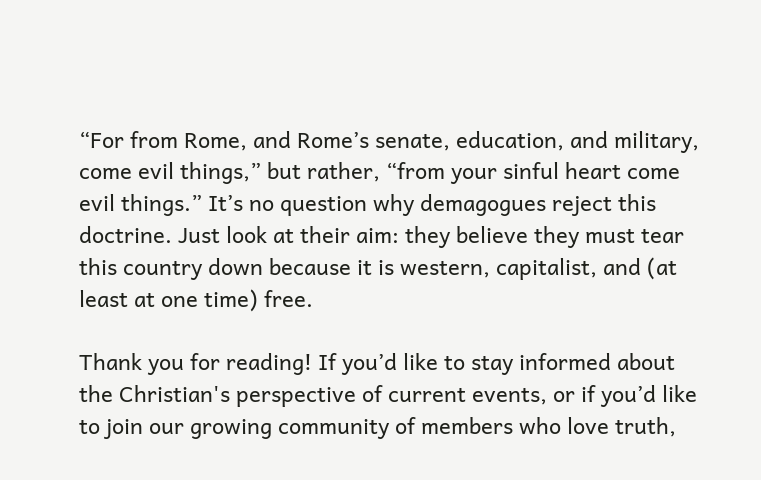“For from Rome, and Rome’s senate, education, and military, come evil things,” but rather, “from your sinful heart come evil things.” It’s no question why demagogues reject this doctrine. Just look at their aim: they believe they must tear this country down because it is western, capitalist, and (at least at one time) free.

Thank you for reading! If you’d like to stay informed about the Christian's perspective of current events, or if you’d like to join our growing community of members who love truth,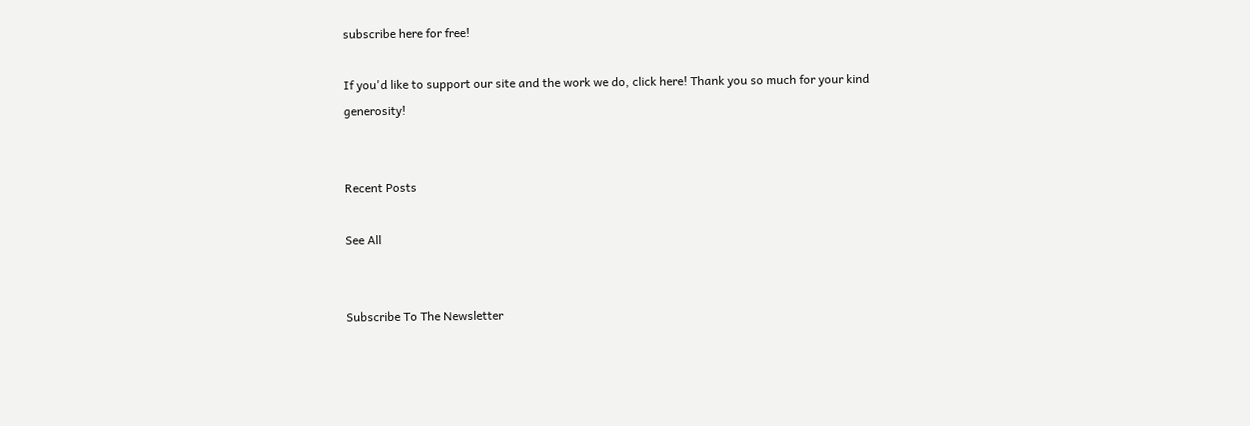subscribe here for free!

If you'd like to support our site and the work we do, click here! Thank you so much for your kind generosity!


Recent Posts

See All


Subscribe To The Newsletter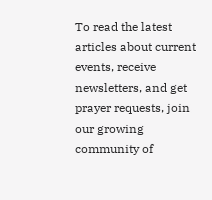To read the latest articles about current events, receive newsletters, and get prayer requests, join our growing community of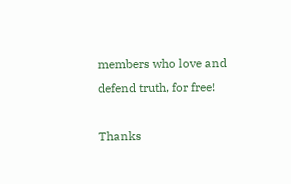members who love and defend truth, for free!

Thanks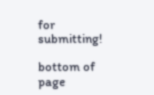for submitting!

bottom of page